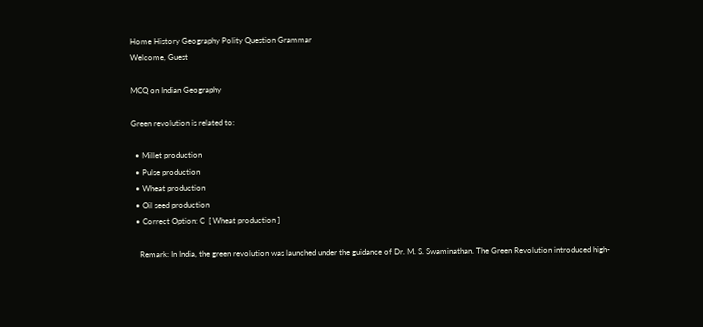Home History Geography Polity Question Grammar
Welcome, Guest

MCQ on Indian Geography

Green revolution is related to:

  • Millet production
  • Pulse production
  • Wheat production
  • Oil seed production
  • Correct Option: C  [ Wheat production ]

    Remark: In India, the green revolution was launched under the guidance of Dr. M. S. Swaminathan. The Green Revolution introduced high-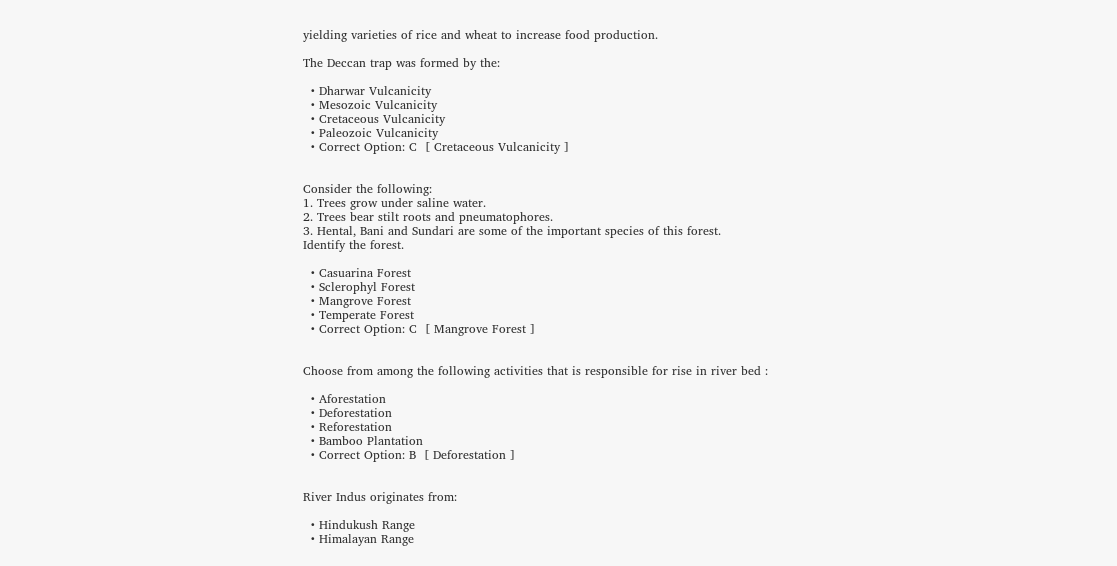yielding varieties of rice and wheat to increase food production.

The Deccan trap was formed by the:

  • Dharwar Vulcanicity
  • Mesozoic Vulcanicity
  • Cretaceous Vulcanicity
  • Paleozoic Vulcanicity
  • Correct Option: C  [ Cretaceous Vulcanicity ]


Consider the following:
1. Trees grow under saline water.
2. Trees bear stilt roots and pneumatophores.
3. Hental, Bani and Sundari are some of the important species of this forest.
Identify the forest.

  • Casuarina Forest
  • Sclerophyl Forest
  • Mangrove Forest
  • Temperate Forest
  • Correct Option: C  [ Mangrove Forest ]


Choose from among the following activities that is responsible for rise in river bed :

  • Aforestation
  • Deforestation
  • Reforestation
  • Bamboo Plantation
  • Correct Option: B  [ Deforestation ]


River Indus originates from:

  • Hindukush Range
  • Himalayan Range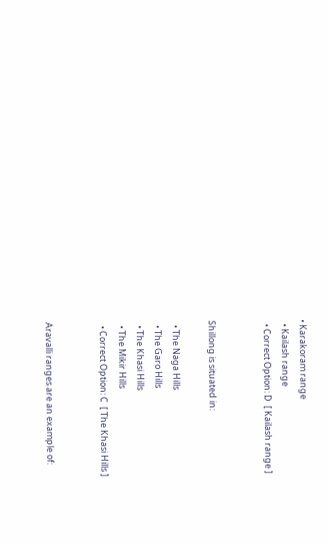• Karakoram range
  • Kailash range
  • Correct Option: D  [ Kailash range ]


Shillong is situated in:

  • The Naga Hills
  • The Garo Hills
  • The Khasi Hills
  • The Mikir Hills
  • Correct Option: C  [ The Khasi Hills ]


Aravalli ranges are an example of: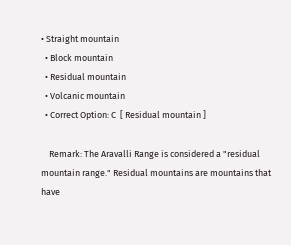• Straight mountain
  • Block mountain
  • Residual mountain
  • Volcanic mountain
  • Correct Option: C  [ Residual mountain ]

    Remark: The Aravalli Range is considered a "residual mountain range." Residual mountains are mountains that have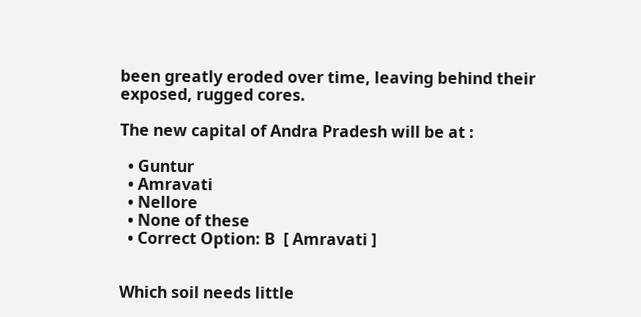been greatly eroded over time, leaving behind their exposed, rugged cores.

The new capital of Andra Pradesh will be at :

  • Guntur
  • Amravati
  • Nellore
  • None of these
  • Correct Option: B  [ Amravati ]


Which soil needs little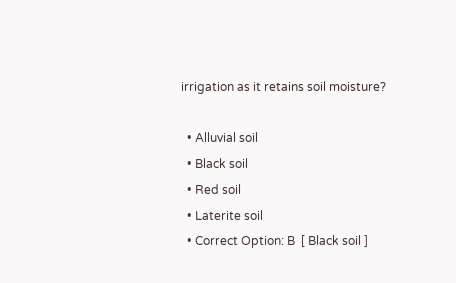irrigation as it retains soil moisture?

  • Alluvial soil
  • Black soil
  • Red soil
  • Laterite soil
  • Correct Option: B  [ Black soil ]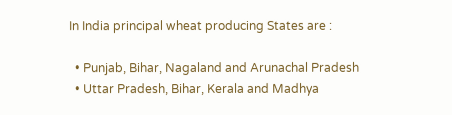In India principal wheat producing States are :

  • Punjab, Bihar, Nagaland and Arunachal Pradesh
  • Uttar Pradesh, Bihar, Kerala and Madhya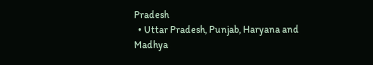Pradesh
  • Uttar Pradesh, Punjab, Haryana and Madhya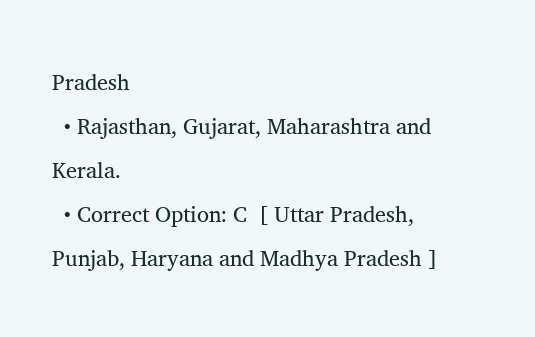Pradesh
  • Rajasthan, Gujarat, Maharashtra and Kerala.
  • Correct Option: C  [ Uttar Pradesh, Punjab, Haryana and Madhya Pradesh ]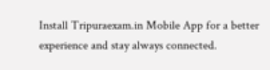Install Tripuraexam.in Mobile App for a better experience and stay always connected.